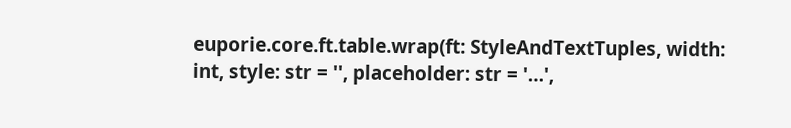euporie.core.ft.table.wrap(ft: StyleAndTextTuples, width: int, style: str = '', placeholder: str = '…',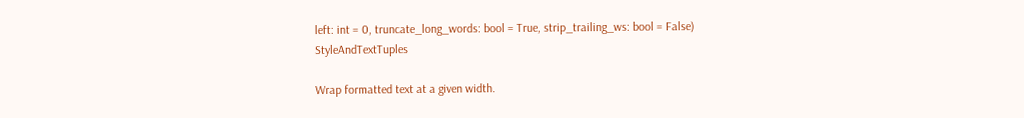left: int = 0, truncate_long_words: bool = True, strip_trailing_ws: bool = False) StyleAndTextTuples

Wrap formatted text at a given width.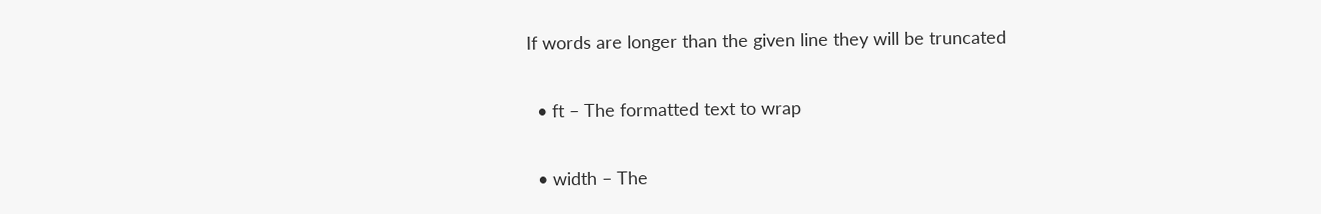If words are longer than the given line they will be truncated

  • ft – The formatted text to wrap

  • width – The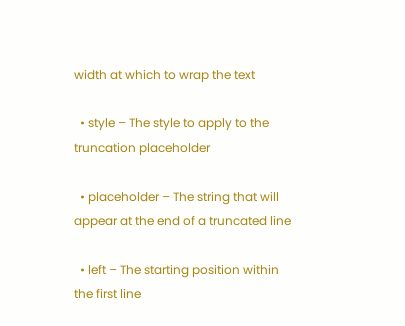width at which to wrap the text

  • style – The style to apply to the truncation placeholder

  • placeholder – The string that will appear at the end of a truncated line

  • left – The starting position within the first line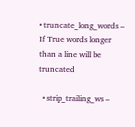• truncate_long_words – If True words longer than a line will be truncated

  • strip_trailing_ws –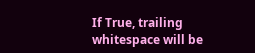If True, trailing whitespace will be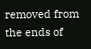removed from the ends of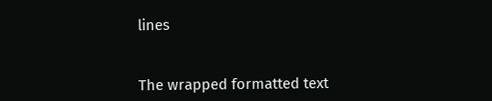lines


The wrapped formatted text